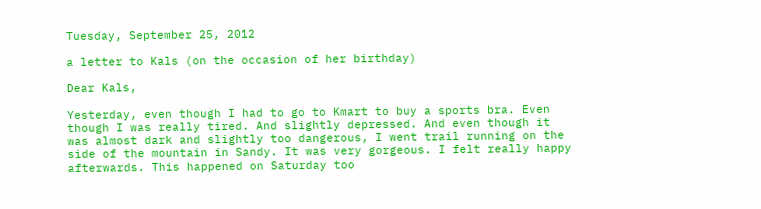Tuesday, September 25, 2012

a letter to Kals (on the occasion of her birthday)

Dear Kals,

Yesterday, even though I had to go to Kmart to buy a sports bra. Even though I was really tired. And slightly depressed. And even though it was almost dark and slightly too dangerous, I went trail running on the side of the mountain in Sandy. It was very gorgeous. I felt really happy afterwards. This happened on Saturday too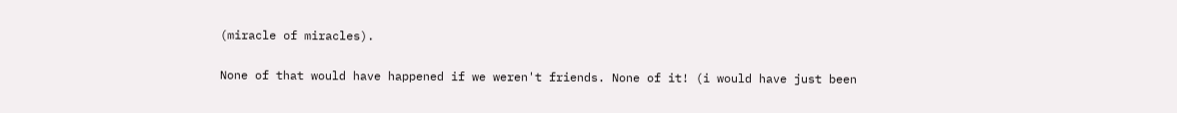(miracle of miracles).

None of that would have happened if we weren't friends. None of it! (i would have just been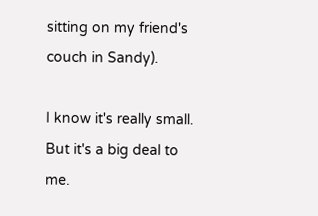sitting on my friend's couch in Sandy).

I know it's really small. But it's a big deal to me.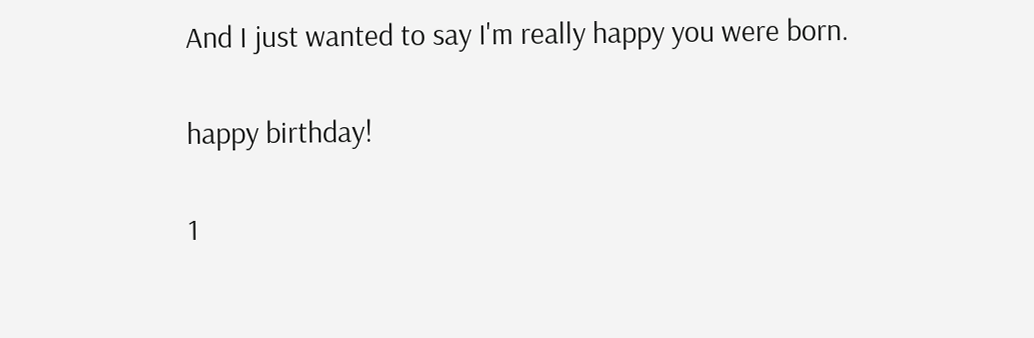And I just wanted to say I'm really happy you were born.

happy birthday!

1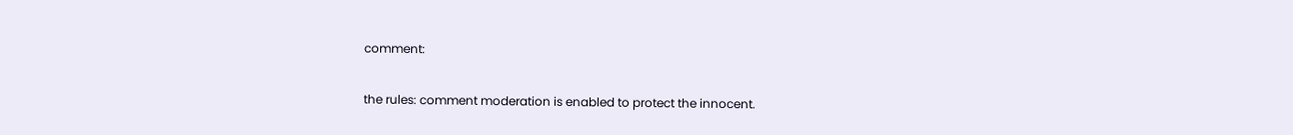comment:

the rules: comment moderation is enabled to protect the innocent.